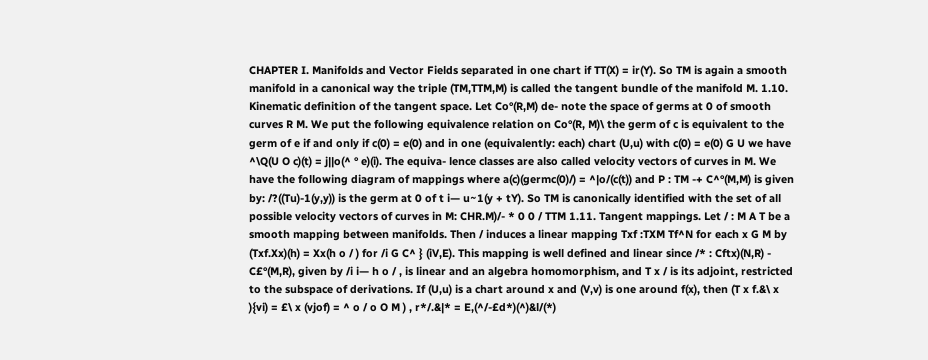CHAPTER I. Manifolds and Vector Fields separated in one chart if TT(X) = ir(Y). So TM is again a smooth manifold in a canonical way the triple (TM,TTM,M) is called the tangent bundle of the manifold M. 1.10. Kinematic definition of the tangent space. Let Co°(R,M) de- note the space of germs at 0 of smooth curves R M. We put the following equivalence relation on Co°(R, M)\ the germ of c is equivalent to the germ of e if and only if c(0) = e(0) and in one (equivalently: each) chart (U,u) with c(0) = e(0) G U we have ^\Q(U O c)(t) = j||o(^ ° e)(i). The equiva- lence classes are also called velocity vectors of curves in M. We have the following diagram of mappings where a(c)(germc(0)/) = ^|o/(c(t)) and P : TM -+ C^°(M,M) is given by: /?((Tu)-1(y,y)) is the germ at 0 of t i— u~1(y + tY). So TM is canonically identified with the set of all possible velocity vectors of curves in M: CHR.M)/- * 0 0 / TTM 1.11. Tangent mappings. Let / : M A T be a smooth mapping between manifolds. Then / induces a linear mapping Txf :TXM Tf^N for each x G M by (Txf.Xx)(h) = Xx(h o / ) for /i G C^ } (iV,E). This mapping is well defined and linear since /* : Cftx)(N,R) - C£°(M,R), given by /i i— h o / , is linear and an algebra homomorphism, and T x / is its adjoint, restricted to the subspace of derivations. If (U,u) is a chart around x and (V,v) is one around f(x), then (T x f.&\ x ){vi) = £\ x (vjof) = ^ o / o O M ) , r*/.&|* = E,(^/-£d*)(^)&l/(*)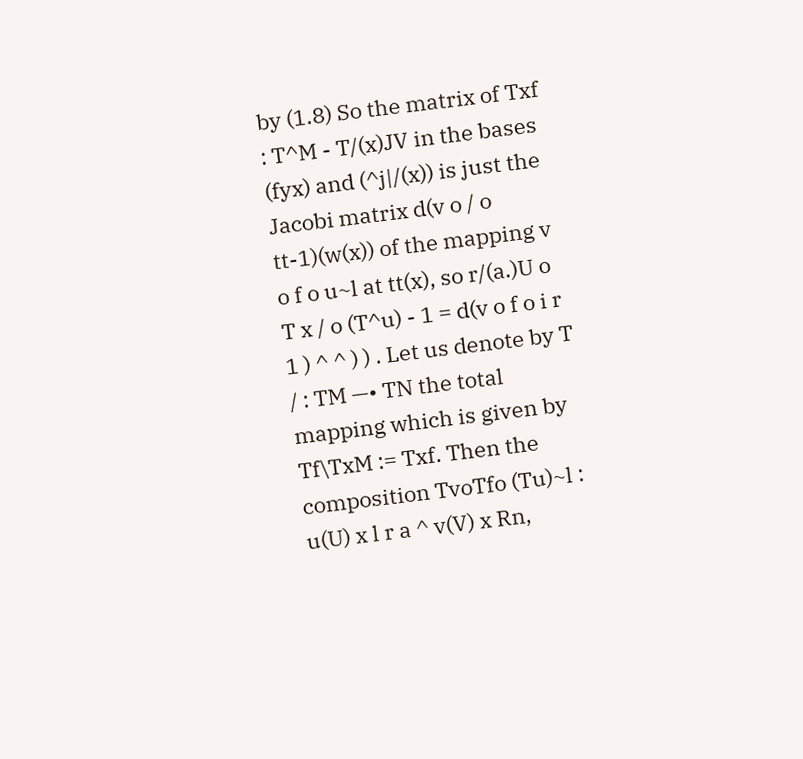by (1.8) So the matrix of Txf : T^M - T/(x)JV in the bases (fyx) and (^j|/(x)) is just the Jacobi matrix d(v o / o tt-1)(w(x)) of the mapping v o f o u~l at tt(x), so r/(a.)U o T x / o (T^u) - 1 = d(v o f o i r 1 ) ^ ^ ) ) . Let us denote by T / : TM —• TN the total mapping which is given by Tf\TxM := Txf. Then the composition TvoTfo (Tu)~l : u(U) x l r a ^ v(V) x Rn,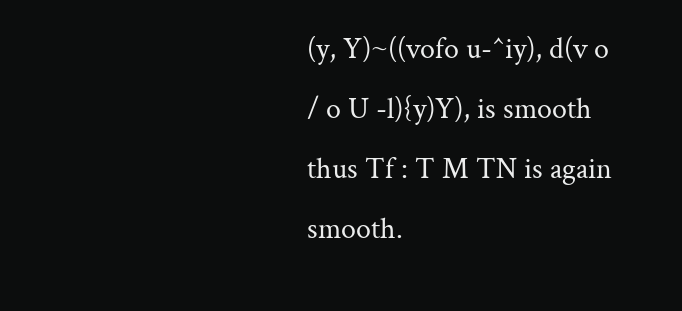(y, Y)~((vofo u-^iy), d(v o / o U -l){y)Y), is smooth thus Tf : T M TN is again smooth.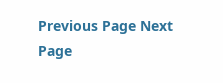Previous Page Next Page